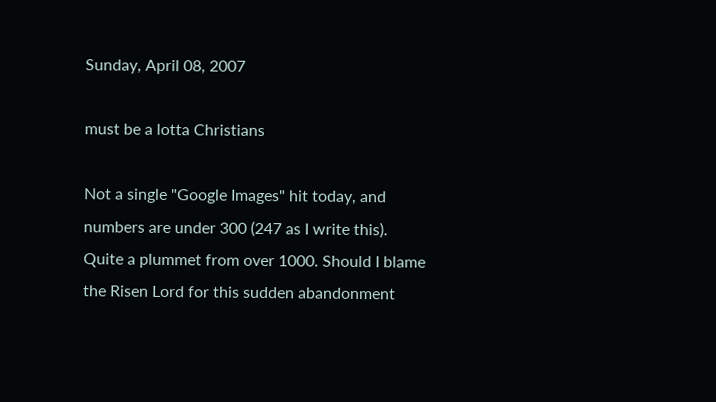Sunday, April 08, 2007

must be a lotta Christians

Not a single "Google Images" hit today, and numbers are under 300 (247 as I write this). Quite a plummet from over 1000. Should I blame the Risen Lord for this sudden abandonment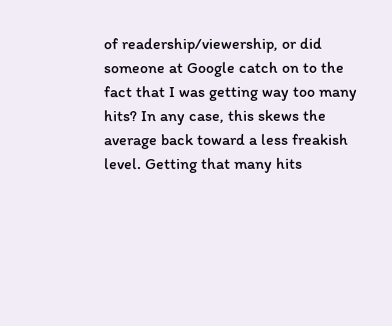of readership/viewership, or did someone at Google catch on to the fact that I was getting way too many hits? In any case, this skews the average back toward a less freakish level. Getting that many hits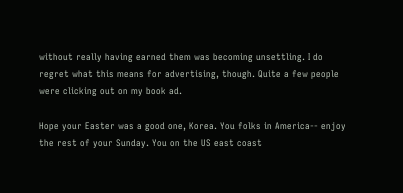without really having earned them was becoming unsettling. I do regret what this means for advertising, though. Quite a few people were clicking out on my book ad.

Hope your Easter was a good one, Korea. You folks in America-- enjoy the rest of your Sunday. You on the US east coast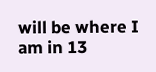will be where I am in 13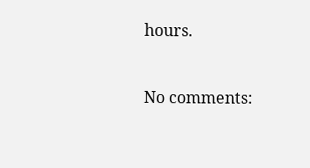hours.


No comments: